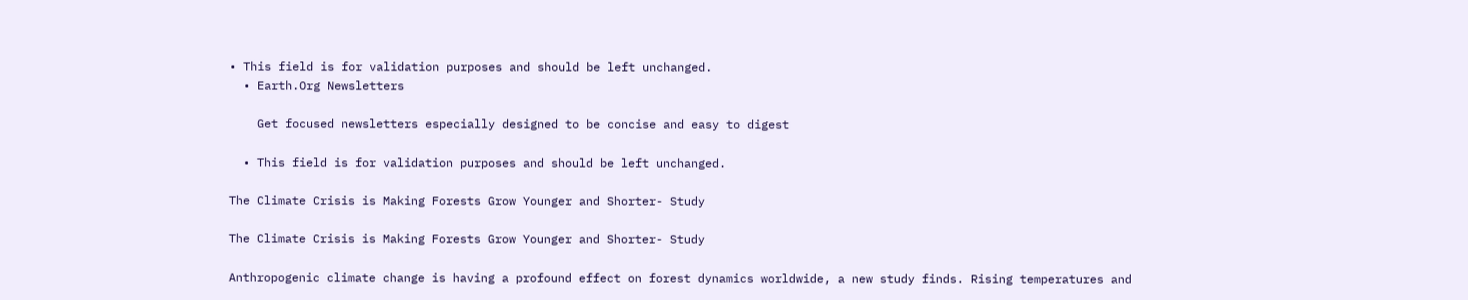• This field is for validation purposes and should be left unchanged.
  • Earth.Org Newsletters

    Get focused newsletters especially designed to be concise and easy to digest

  • This field is for validation purposes and should be left unchanged.

The Climate Crisis is Making Forests Grow Younger and Shorter- Study

The Climate Crisis is Making Forests Grow Younger and Shorter- Study

Anthropogenic climate change is having a profound effect on forest dynamics worldwide, a new study finds. Rising temperatures and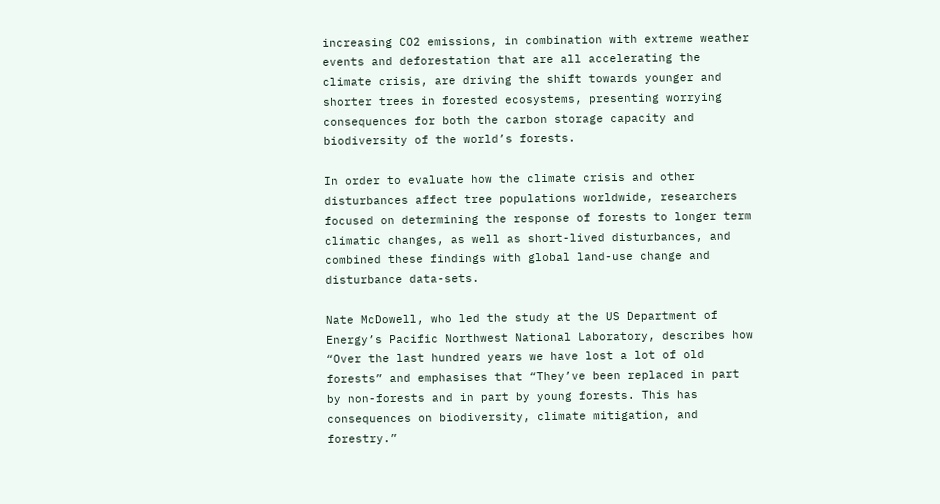increasing CO2 emissions, in combination with extreme weather events and deforestation that are all accelerating the climate crisis, are driving the shift towards younger and shorter trees in forested ecosystems, presenting worrying consequences for both the carbon storage capacity and biodiversity of the world’s forests.

In order to evaluate how the climate crisis and other disturbances affect tree populations worldwide, researchers focused on determining the response of forests to longer term climatic changes, as well as short-lived disturbances, and combined these findings with global land-use change and disturbance data-sets.

Nate McDowell, who led the study at the US Department of Energy’s Pacific Northwest National Laboratory, describes how “Over the last hundred years we have lost a lot of old forests” and emphasises that “They’ve been replaced in part by non-forests and in part by young forests. This has consequences on biodiversity, climate mitigation, and forestry.”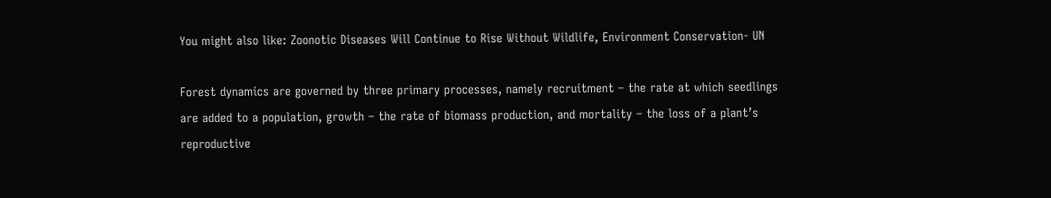You might also like: Zoonotic Diseases Will Continue to Rise Without Wildlife, Environment Conservation- UN

Forest dynamics are governed by three primary processes, namely recruitment – the rate at which seedlings are added to a population, growth – the rate of biomass production, and mortality – the loss of a plant’s reproductive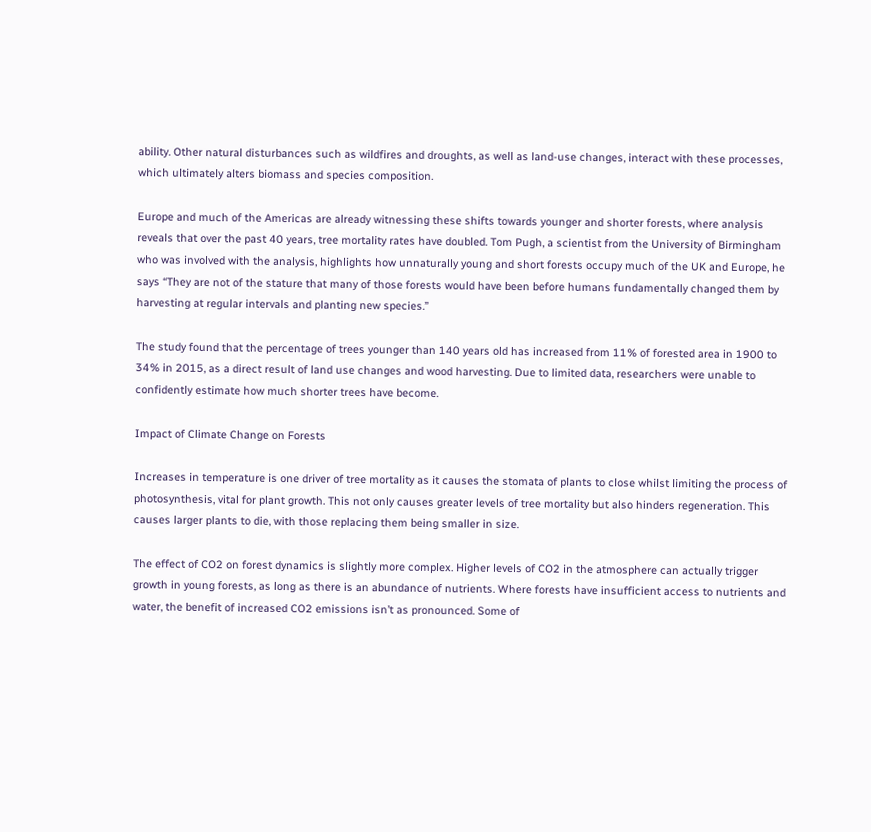ability. Other natural disturbances such as wildfires and droughts, as well as land-use changes, interact with these processes, which ultimately alters biomass and species composition.

Europe and much of the Americas are already witnessing these shifts towards younger and shorter forests, where analysis reveals that over the past 40 years, tree mortality rates have doubled. Tom Pugh, a scientist from the University of Birmingham who was involved with the analysis, highlights how unnaturally young and short forests occupy much of the UK and Europe, he says “They are not of the stature that many of those forests would have been before humans fundamentally changed them by harvesting at regular intervals and planting new species.”

The study found that the percentage of trees younger than 140 years old has increased from 11% of forested area in 1900 to 34% in 2015, as a direct result of land use changes and wood harvesting. Due to limited data, researchers were unable to confidently estimate how much shorter trees have become.

Impact of Climate Change on Forests

Increases in temperature is one driver of tree mortality as it causes the stomata of plants to close whilst limiting the process of photosynthesis, vital for plant growth. This not only causes greater levels of tree mortality but also hinders regeneration. This causes larger plants to die, with those replacing them being smaller in size.

The effect of CO2 on forest dynamics is slightly more complex. Higher levels of CO2 in the atmosphere can actually trigger growth in young forests, as long as there is an abundance of nutrients. Where forests have insufficient access to nutrients and water, the benefit of increased CO2 emissions isn’t as pronounced. Some of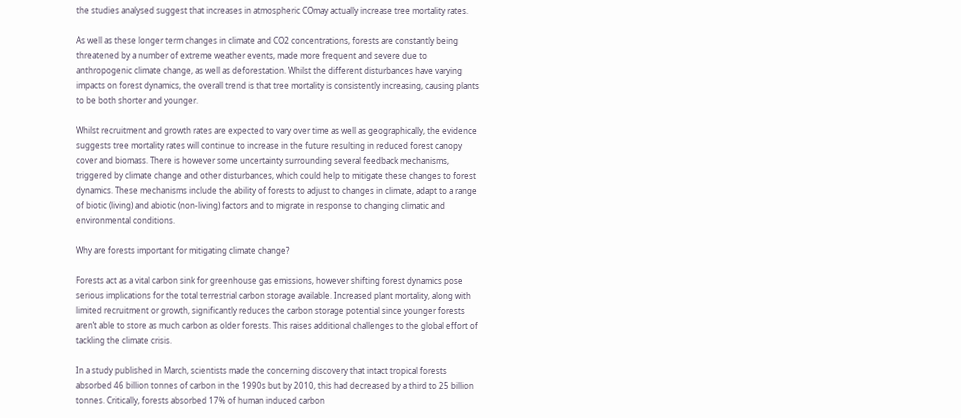the studies analysed suggest that increases in atmospheric COmay actually increase tree mortality rates.

As well as these longer term changes in climate and CO2 concentrations, forests are constantly being threatened by a number of extreme weather events, made more frequent and severe due to anthropogenic climate change, as well as deforestation. Whilst the different disturbances have varying impacts on forest dynamics, the overall trend is that tree mortality is consistently increasing, causing plants to be both shorter and younger.

Whilst recruitment and growth rates are expected to vary over time as well as geographically, the evidence suggests tree mortality rates will continue to increase in the future resulting in reduced forest canopy cover and biomass. There is however some uncertainty surrounding several feedback mechanisms, triggered by climate change and other disturbances, which could help to mitigate these changes to forest dynamics. These mechanisms include the ability of forests to adjust to changes in climate, adapt to a range of biotic (living) and abiotic (non-living) factors and to migrate in response to changing climatic and environmental conditions.

Why are forests important for mitigating climate change?

Forests act as a vital carbon sink for greenhouse gas emissions, however shifting forest dynamics pose serious implications for the total terrestrial carbon storage available. Increased plant mortality, along with limited recruitment or growth, significantly reduces the carbon storage potential since younger forests aren’t able to store as much carbon as older forests. This raises additional challenges to the global effort of tackling the climate crisis.

In a study published in March, scientists made the concerning discovery that intact tropical forests absorbed 46 billion tonnes of carbon in the 1990s but by 2010, this had decreased by a third to 25 billion tonnes. Critically, forests absorbed 17% of human induced carbon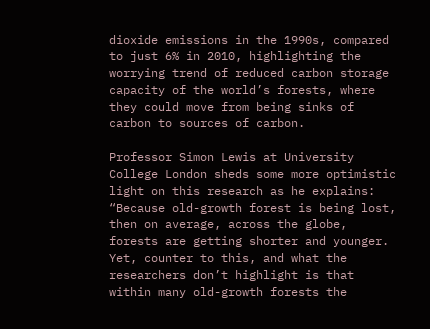dioxide emissions in the 1990s, compared to just 6% in 2010, highlighting the worrying trend of reduced carbon storage capacity of the world’s forests, where they could move from being sinks of carbon to sources of carbon.

Professor Simon Lewis at University College London sheds some more optimistic light on this research as he explains: “Because old-growth forest is being lost, then on average, across the globe, forests are getting shorter and younger. Yet, counter to this, and what the researchers don’t highlight is that within many old-growth forests the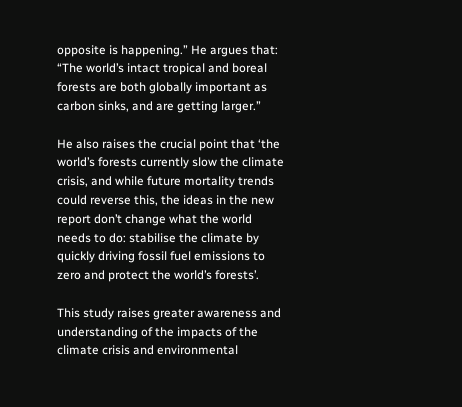opposite is happening.” He argues that: “The world’s intact tropical and boreal forests are both globally important as carbon sinks, and are getting larger.”

He also raises the crucial point that ‘the world’s forests currently slow the climate crisis, and while future mortality trends could reverse this, the ideas in the new report don’t change what the world needs to do: stabilise the climate by quickly driving fossil fuel emissions to zero and protect the world’s forests’.

This study raises greater awareness and understanding of the impacts of the climate crisis and environmental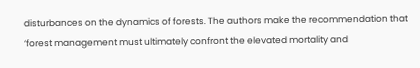disturbances on the dynamics of forests. The authors make the recommendation that ‘forest management must ultimately confront the elevated mortality and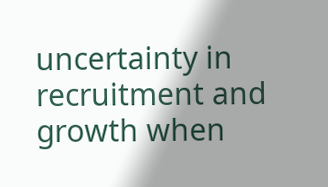uncertainty in recruitment and growth when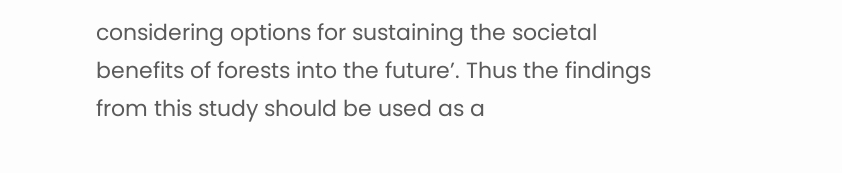considering options for sustaining the societal benefits of forests into the future’. Thus the findings from this study should be used as a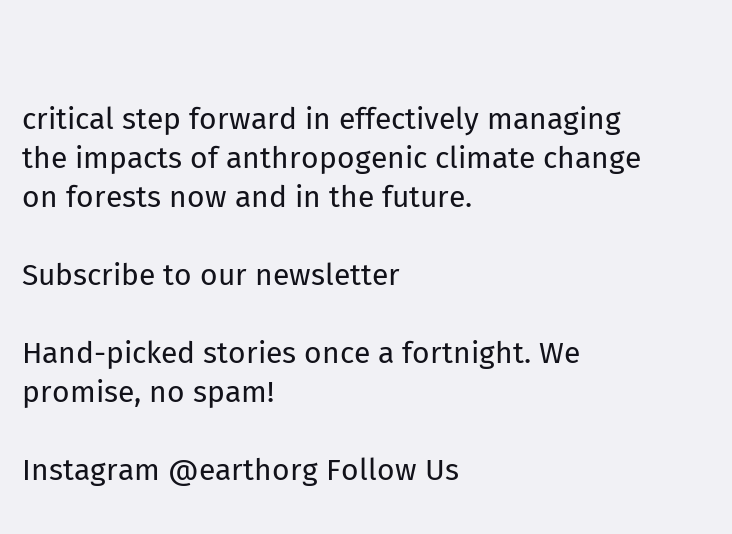critical step forward in effectively managing the impacts of anthropogenic climate change on forests now and in the future.

Subscribe to our newsletter

Hand-picked stories once a fortnight. We promise, no spam!

Instagram @earthorg Follow Us